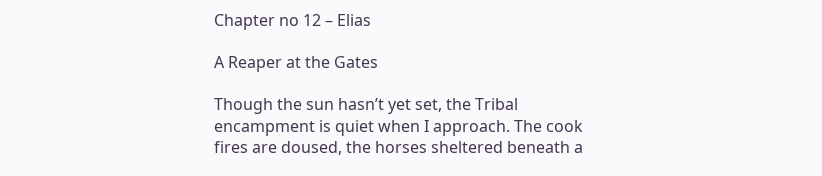Chapter no 12 – Elias

A Reaper at the Gates

Though the sun hasn’t yet set, the Tribal encampment is quiet when I approach. The cook fires are doused, the horses sheltered beneath a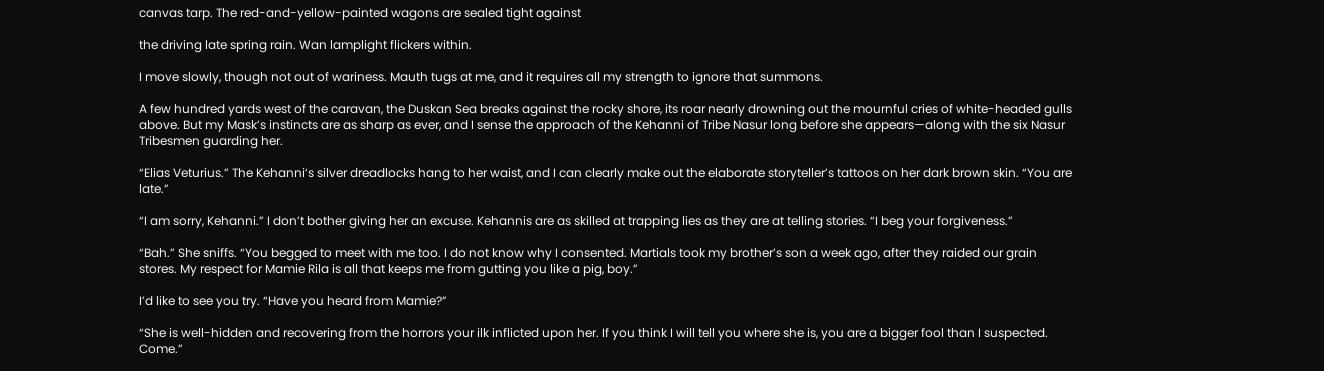canvas tarp. The red-and-yellow-painted wagons are sealed tight against

the driving late spring rain. Wan lamplight flickers within.

I move slowly, though not out of wariness. Mauth tugs at me, and it requires all my strength to ignore that summons.

A few hundred yards west of the caravan, the Duskan Sea breaks against the rocky shore, its roar nearly drowning out the mournful cries of white-headed gulls above. But my Mask’s instincts are as sharp as ever, and I sense the approach of the Kehanni of Tribe Nasur long before she appears—along with the six Nasur Tribesmen guarding her.

“Elias Veturius.” The Kehanni‘s silver dreadlocks hang to her waist, and I can clearly make out the elaborate storyteller’s tattoos on her dark brown skin. “You are late.”

“I am sorry, Kehanni.” I don’t bother giving her an excuse. Kehannis are as skilled at trapping lies as they are at telling stories. “I beg your forgiveness.”

“Bah.” She sniffs. “You begged to meet with me too. I do not know why I consented. Martials took my brother’s son a week ago, after they raided our grain stores. My respect for Mamie Rila is all that keeps me from gutting you like a pig, boy.”

I’d like to see you try. “Have you heard from Mamie?”

“She is well-hidden and recovering from the horrors your ilk inflicted upon her. If you think I will tell you where she is, you are a bigger fool than I suspected. Come.”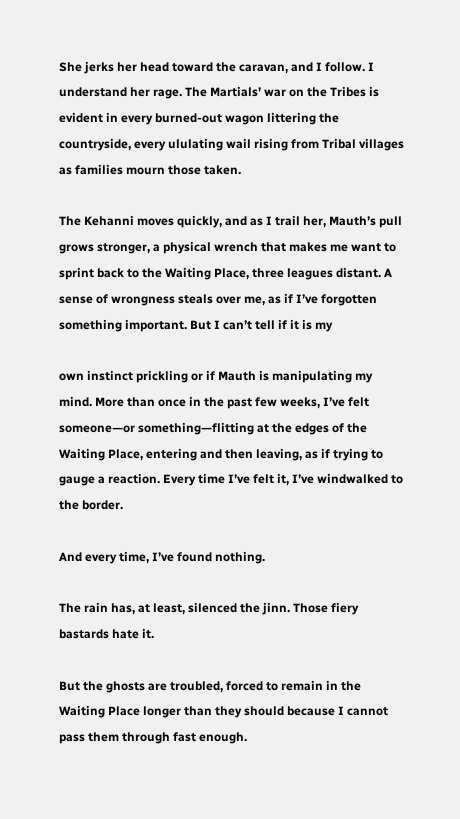She jerks her head toward the caravan, and I follow. I understand her rage. The Martials’ war on the Tribes is evident in every burned-out wagon littering the countryside, every ululating wail rising from Tribal villages as families mourn those taken.

The Kehanni moves quickly, and as I trail her, Mauth’s pull grows stronger, a physical wrench that makes me want to sprint back to the Waiting Place, three leagues distant. A sense of wrongness steals over me, as if I’ve forgotten something important. But I can’t tell if it is my

own instinct prickling or if Mauth is manipulating my mind. More than once in the past few weeks, I’ve felt someone—or something—flitting at the edges of the Waiting Place, entering and then leaving, as if trying to gauge a reaction. Every time I’ve felt it, I’ve windwalked to the border.

And every time, I’ve found nothing.

The rain has, at least, silenced the jinn. Those fiery bastards hate it.

But the ghosts are troubled, forced to remain in the Waiting Place longer than they should because I cannot pass them through fast enough.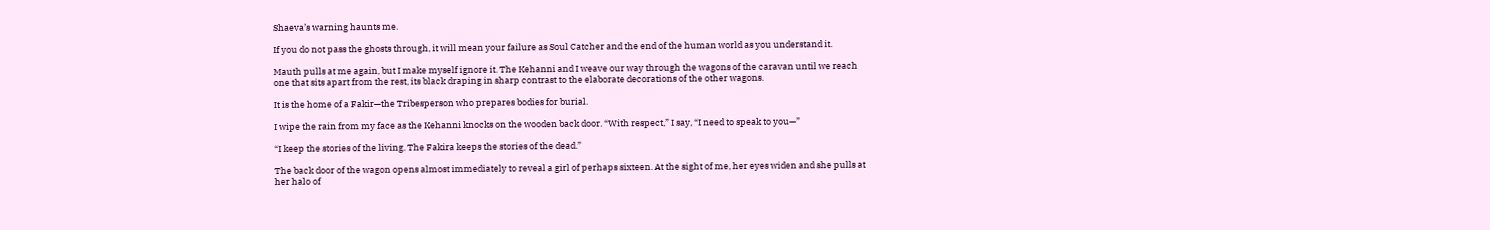Shaeva’s warning haunts me.

If you do not pass the ghosts through, it will mean your failure as Soul Catcher and the end of the human world as you understand it.

Mauth pulls at me again, but I make myself ignore it. The Kehanni and I weave our way through the wagons of the caravan until we reach one that sits apart from the rest, its black draping in sharp contrast to the elaborate decorations of the other wagons.

It is the home of a Fakir—the Tribesperson who prepares bodies for burial.

I wipe the rain from my face as the Kehanni knocks on the wooden back door. “With respect,” I say, “I need to speak to you—”

“I keep the stories of the living. The Fakira keeps the stories of the dead.”

The back door of the wagon opens almost immediately to reveal a girl of perhaps sixteen. At the sight of me, her eyes widen and she pulls at her halo of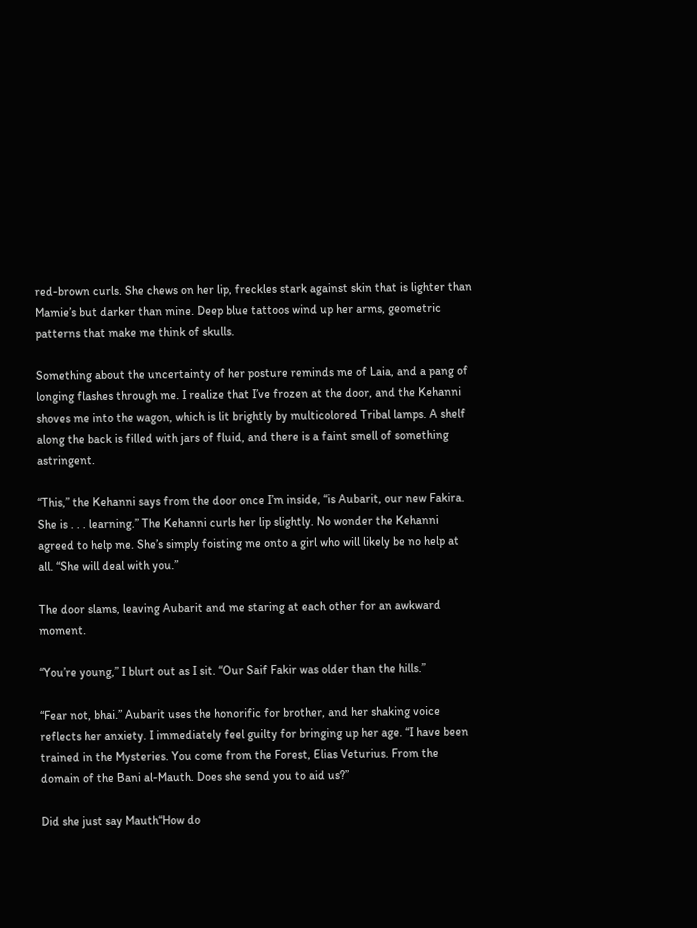red-brown curls. She chews on her lip, freckles stark against skin that is lighter than Mamie’s but darker than mine. Deep blue tattoos wind up her arms, geometric patterns that make me think of skulls.

Something about the uncertainty of her posture reminds me of Laia, and a pang of longing flashes through me. I realize that I’ve frozen at the door, and the Kehanni shoves me into the wagon, which is lit brightly by multicolored Tribal lamps. A shelf along the back is filled with jars of fluid, and there is a faint smell of something astringent.

“This,” the Kehanni says from the door once I’m inside, “is Aubarit, our new Fakira. She is . . . learning.” The Kehanni curls her lip slightly. No wonder the Kehanni agreed to help me. She’s simply foisting me onto a girl who will likely be no help at all. “She will deal with you.”

The door slams, leaving Aubarit and me staring at each other for an awkward moment.

“You’re young,” I blurt out as I sit. “Our Saif Fakir was older than the hills.”

“Fear not, bhai.” Aubarit uses the honorific for brother, and her shaking voice reflects her anxiety. I immediately feel guilty for bringing up her age. “I have been trained in the Mysteries. You come from the Forest, Elias Veturius. From the domain of the Bani al-Mauth. Does she send you to aid us?”

Did she just say Mauth“How do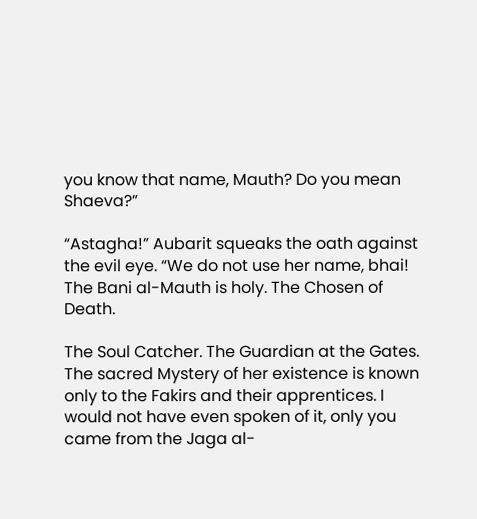you know that name, Mauth? Do you mean Shaeva?”

“Astagha!” Aubarit squeaks the oath against the evil eye. “We do not use her name, bhai! The Bani al-Mauth is holy. The Chosen of Death.

The Soul Catcher. The Guardian at the Gates. The sacred Mystery of her existence is known only to the Fakirs and their apprentices. I would not have even spoken of it, only you came from the Jaga al-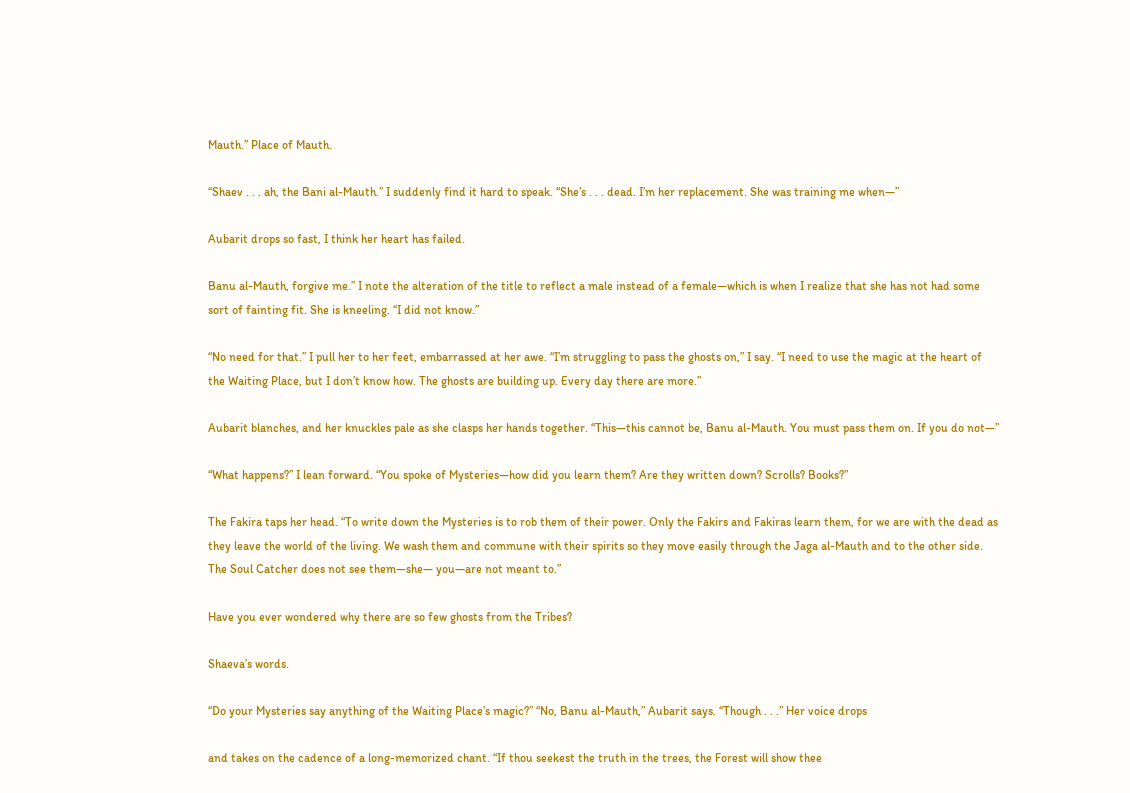Mauth.” Place of Mauth.

“Shaev . . . ah, the Bani al-Mauth.” I suddenly find it hard to speak. “She’s . . . dead. I’m her replacement. She was training me when—”

Aubarit drops so fast, I think her heart has failed.

Banu al-Mauth, forgive me.” I note the alteration of the title to reflect a male instead of a female—which is when I realize that she has not had some sort of fainting fit. She is kneeling. “I did not know.”

“No need for that.” I pull her to her feet, embarrassed at her awe. “I’m struggling to pass the ghosts on,” I say. “I need to use the magic at the heart of the Waiting Place, but I don’t know how. The ghosts are building up. Every day there are more.”

Aubarit blanches, and her knuckles pale as she clasps her hands together. “This—this cannot be, Banu al-Mauth. You must pass them on. If you do not—”

“What happens?” I lean forward. “You spoke of Mysteries—how did you learn them? Are they written down? Scrolls? Books?”

The Fakira taps her head. “To write down the Mysteries is to rob them of their power. Only the Fakirs and Fakiras learn them, for we are with the dead as they leave the world of the living. We wash them and commune with their spirits so they move easily through the Jaga al-Mauth and to the other side. The Soul Catcher does not see them—she— you—are not meant to.”

Have you ever wondered why there are so few ghosts from the Tribes?

Shaeva’s words.

“Do your Mysteries say anything of the Waiting Place’s magic?” “No, Banu al-Mauth,” Aubarit says. “Though . . .” Her voice drops

and takes on the cadence of a long-memorized chant. “If thou seekest the truth in the trees, the Forest will show thee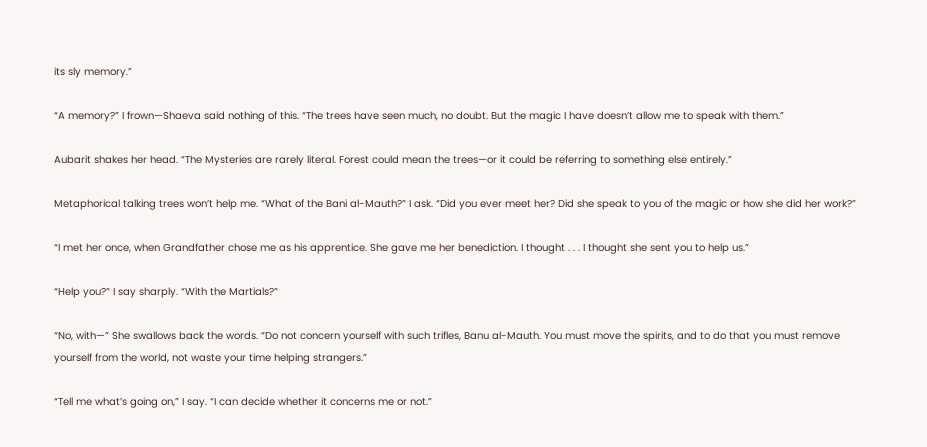its sly memory.”

“A memory?” I frown—Shaeva said nothing of this. “The trees have seen much, no doubt. But the magic I have doesn’t allow me to speak with them.”

Aubarit shakes her head. “The Mysteries are rarely literal. Forest could mean the trees—or it could be referring to something else entirely.”

Metaphorical talking trees won’t help me. “What of the Bani al-Mauth?” I ask. “Did you ever meet her? Did she speak to you of the magic or how she did her work?”

“I met her once, when Grandfather chose me as his apprentice. She gave me her benediction. I thought . . . I thought she sent you to help us.”

“Help you?” I say sharply. “With the Martials?”

“No, with—” She swallows back the words. “Do not concern yourself with such trifles, Banu al-Mauth. You must move the spirits, and to do that you must remove yourself from the world, not waste your time helping strangers.”

“Tell me what’s going on,” I say. “I can decide whether it concerns me or not.”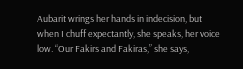Aubarit wrings her hands in indecision, but when I chuff expectantly, she speaks, her voice low. “Our Fakirs and Fakiras,” she says,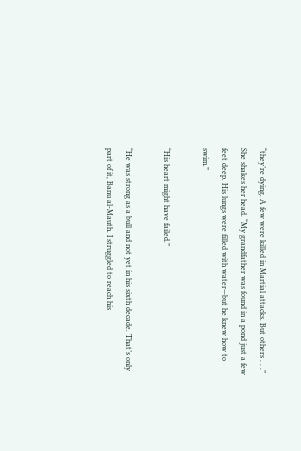“they’re dying. A few were killed in Martial attacks. But others . . .” She shakes her head. “My grandfather was found in a pond just a few feet deep. His lungs were filled with water—but he knew how to swim.”

“His heart might have failed.”

“He was strong as a bull and not yet in his sixth decade. That’s only part of it, Banu al-Mauth. I struggled to reach his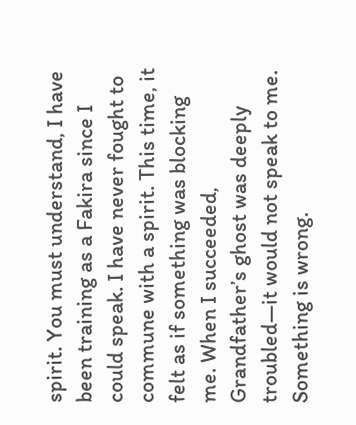spirit. You must understand, I have been training as a Fakira since I could speak. I have never fought to commune with a spirit. This time, it felt as if something was blocking me. When I succeeded, Grandfather’s ghost was deeply troubled—it would not speak to me. Something is wrong.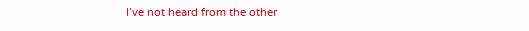I’ve not heard from the other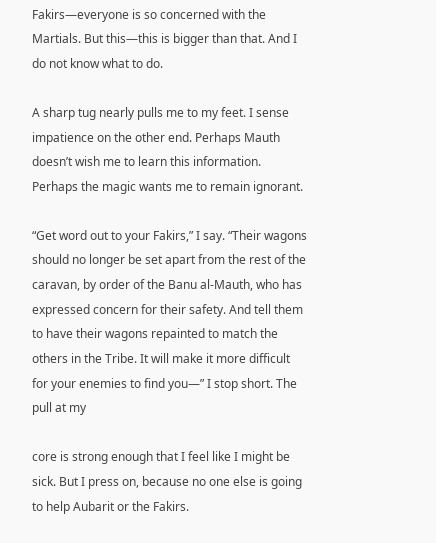Fakirs—everyone is so concerned with the Martials. But this—this is bigger than that. And I do not know what to do.

A sharp tug nearly pulls me to my feet. I sense impatience on the other end. Perhaps Mauth doesn’t wish me to learn this information. Perhaps the magic wants me to remain ignorant.

“Get word out to your Fakirs,” I say. “Their wagons should no longer be set apart from the rest of the caravan, by order of the Banu al-Mauth, who has expressed concern for their safety. And tell them to have their wagons repainted to match the others in the Tribe. It will make it more difficult for your enemies to find you—” I stop short. The pull at my

core is strong enough that I feel like I might be sick. But I press on, because no one else is going to help Aubarit or the Fakirs.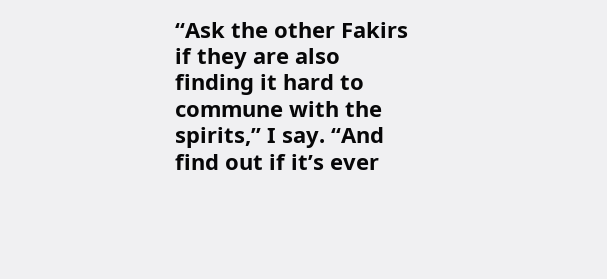“Ask the other Fakirs if they are also finding it hard to commune with the spirits,” I say. “And find out if it’s ever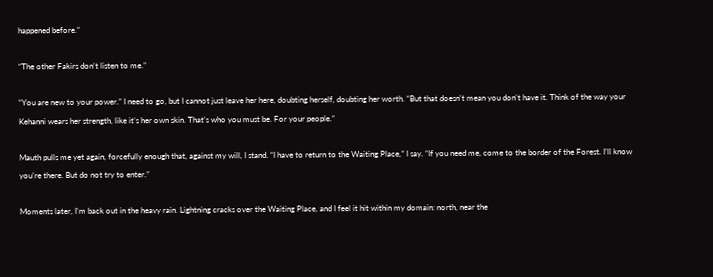happened before.”

“The other Fakirs don’t listen to me.”

“You are new to your power.” I need to go, but I cannot just leave her here, doubting herself, doubting her worth. “But that doesn’t mean you don’t have it. Think of the way your Kehanni wears her strength, like it’s her own skin. That’s who you must be. For your people.”

Mauth pulls me yet again, forcefully enough that, against my will, I stand. “I have to return to the Waiting Place,” I say. “If you need me, come to the border of the Forest. I’ll know you’re there. But do not try to enter.”

Moments later, I’m back out in the heavy rain. Lightning cracks over the Waiting Place, and I feel it hit within my domain: north, near the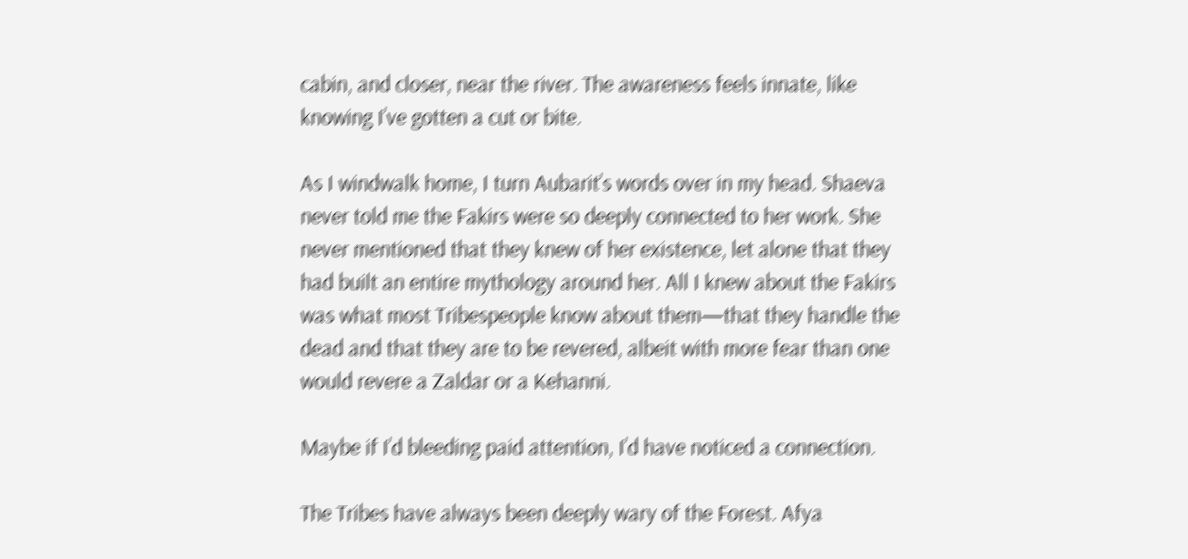cabin, and closer, near the river. The awareness feels innate, like knowing I’ve gotten a cut or bite.

As I windwalk home, I turn Aubarit’s words over in my head. Shaeva never told me the Fakirs were so deeply connected to her work. She never mentioned that they knew of her existence, let alone that they had built an entire mythology around her. All I knew about the Fakirs was what most Tribespeople know about them—that they handle the dead and that they are to be revered, albeit with more fear than one would revere a Zaldar or a Kehanni.

Maybe if I’d bleeding paid attention, I’d have noticed a connection.

The Tribes have always been deeply wary of the Forest. Afya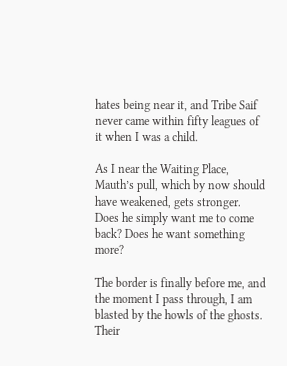hates being near it, and Tribe Saif never came within fifty leagues of it when I was a child.

As I near the Waiting Place, Mauth’s pull, which by now should have weakened, gets stronger. Does he simply want me to come back? Does he want something more?

The border is finally before me, and the moment I pass through, I am blasted by the howls of the ghosts. Their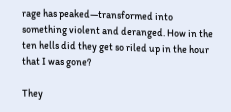rage has peaked—transformed into something violent and deranged. How in the ten hells did they get so riled up in the hour that I was gone?

They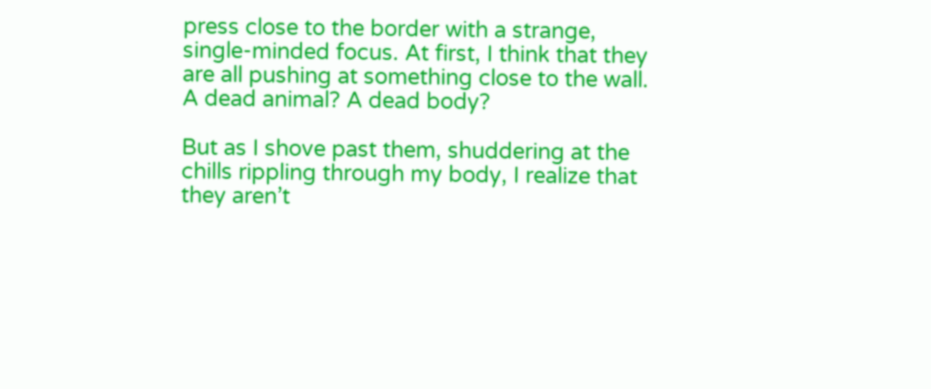press close to the border with a strange, single-minded focus. At first, I think that they are all pushing at something close to the wall. A dead animal? A dead body?

But as I shove past them, shuddering at the chills rippling through my body, I realize that they aren’t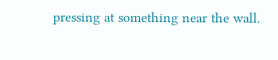pressing at something near the wall.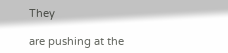They

are pushing at the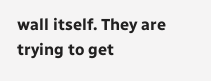wall itself. They are trying to get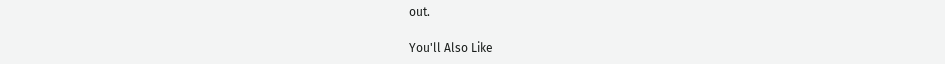out.

You'll Also Like